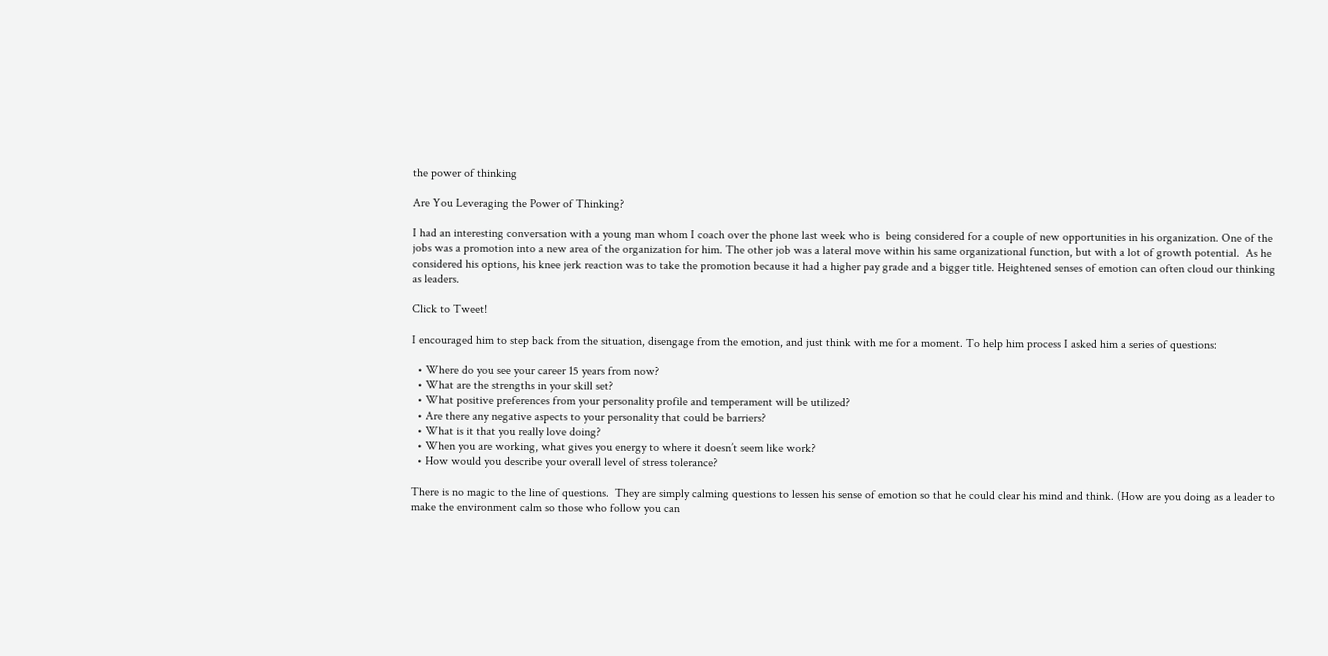the power of thinking

Are You Leveraging the Power of Thinking?

I had an interesting conversation with a young man whom I coach over the phone last week who is  being considered for a couple of new opportunities in his organization. One of the jobs was a promotion into a new area of the organization for him. The other job was a lateral move within his same organizational function, but with a lot of growth potential.  As he considered his options, his knee jerk reaction was to take the promotion because it had a higher pay grade and a bigger title. Heightened senses of emotion can often cloud our thinking as leaders.

Click to Tweet!

I encouraged him to step back from the situation, disengage from the emotion, and just think with me for a moment. To help him process I asked him a series of questions:

  • Where do you see your career 15 years from now?
  • What are the strengths in your skill set?
  • What positive preferences from your personality profile and temperament will be utilized?
  • Are there any negative aspects to your personality that could be barriers?
  • What is it that you really love doing?
  • When you are working, what gives you energy to where it doesn’t seem like work?
  • How would you describe your overall level of stress tolerance?

There is no magic to the line of questions.  They are simply calming questions to lessen his sense of emotion so that he could clear his mind and think. (How are you doing as a leader to make the environment calm so those who follow you can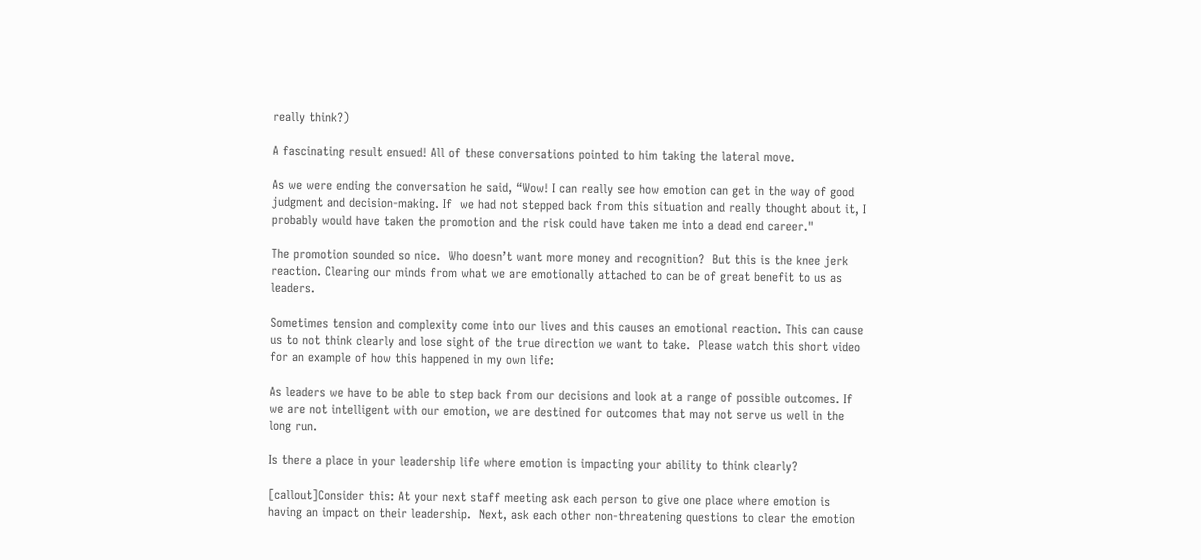really think?)

A fascinating result ensued! All of these conversations pointed to him taking the lateral move.

As we were ending the conversation he said, “Wow! I can really see how emotion can get in the way of good judgment and decision-making. If  we had not stepped back from this situation and really thought about it, I probably would have taken the promotion and the risk could have taken me into a dead end career."

The promotion sounded so nice.  Who doesn’t want more money and recognition?  But this is the knee jerk reaction. Clearing our minds from what we are emotionally attached to can be of great benefit to us as leaders.

Sometimes tension and complexity come into our lives and this causes an emotional reaction. This can cause us to not think clearly and lose sight of the true direction we want to take.  Please watch this short video for an example of how this happened in my own life:

As leaders we have to be able to step back from our decisions and look at a range of possible outcomes. If we are not intelligent with our emotion, we are destined for outcomes that may not serve us well in the long run.

Is there a place in your leadership life where emotion is impacting your ability to think clearly?

[callout]Consider this: At your next staff meeting ask each person to give one place where emotion is having an impact on their leadership.  Next, ask each other non-threatening questions to clear the emotion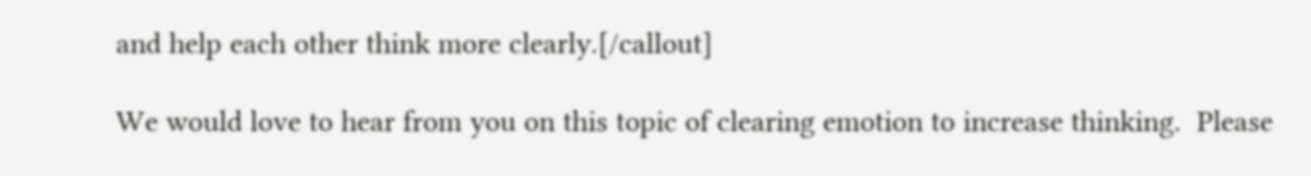and help each other think more clearly.[/callout]

We would love to hear from you on this topic of clearing emotion to increase thinking.  Please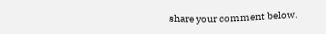share your comment below.